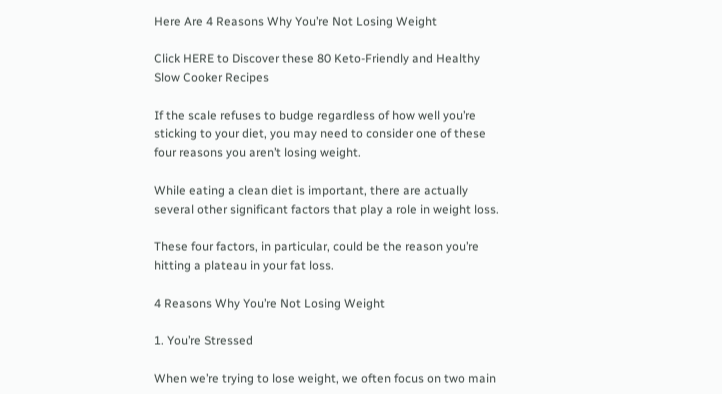Here Are 4 Reasons Why You’re Not Losing Weight

Click HERE to Discover these 80 Keto-Friendly and Healthy Slow Cooker Recipes

If the scale refuses to budge regardless of how well you’re sticking to your diet, you may need to consider one of these four reasons you aren’t losing weight.

While eating a clean diet is important, there are actually several other significant factors that play a role in weight loss.

These four factors, in particular, could be the reason you’re hitting a plateau in your fat loss.

4 Reasons Why You’re Not Losing Weight

1. You’re Stressed

When we’re trying to lose weight, we often focus on two main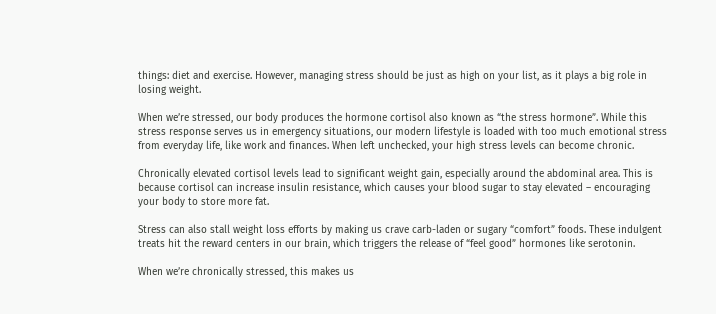things: diet and exercise. However, managing stress should be just as high on your list, as it plays a big role in losing weight.

When we’re stressed, our body produces the hormone cortisol also known as “the stress hormone”. While this stress response serves us in emergency situations, our modern lifestyle is loaded with too much emotional stress from everyday life, like work and finances. When left unchecked, your high stress levels can become chronic.

Chronically elevated cortisol levels lead to significant weight gain, especially around the abdominal area. This is because cortisol can increase insulin resistance, which causes your blood sugar to stay elevated – encouraging your body to store more fat.

Stress can also stall weight loss efforts by making us crave carb-laden or sugary “comfort” foods. These indulgent treats hit the reward centers in our brain, which triggers the release of “feel good” hormones like serotonin.

When we’re chronically stressed, this makes us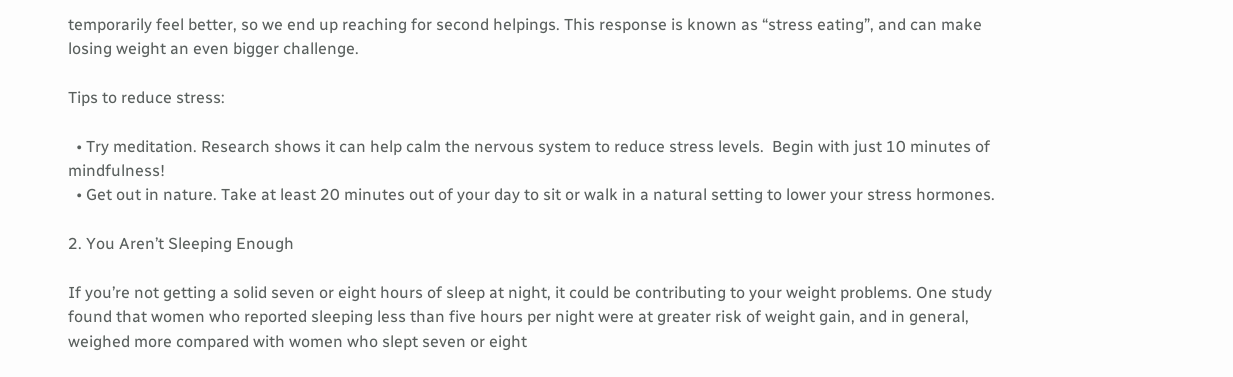temporarily feel better, so we end up reaching for second helpings. This response is known as “stress eating”, and can make losing weight an even bigger challenge.

Tips to reduce stress:

  • Try meditation. Research shows it can help calm the nervous system to reduce stress levels.  Begin with just 10 minutes of mindfulness!
  • Get out in nature. Take at least 20 minutes out of your day to sit or walk in a natural setting to lower your stress hormones.

2. You Aren’t Sleeping Enough

If you’re not getting a solid seven or eight hours of sleep at night, it could be contributing to your weight problems. One study found that women who reported sleeping less than five hours per night were at greater risk of weight gain, and in general, weighed more compared with women who slept seven or eight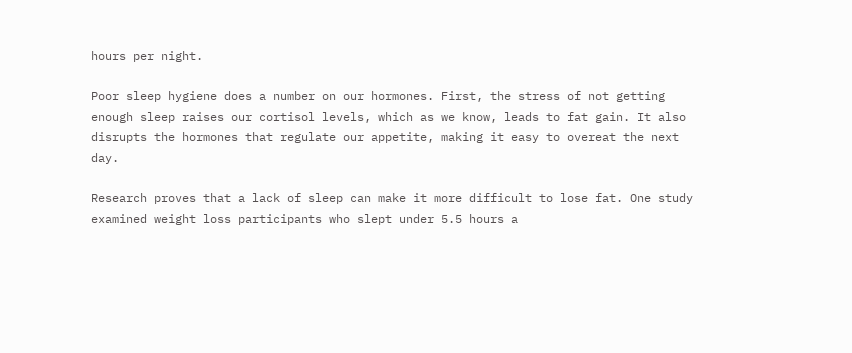hours per night.

Poor sleep hygiene does a number on our hormones. First, the stress of not getting enough sleep raises our cortisol levels, which as we know, leads to fat gain. It also disrupts the hormones that regulate our appetite, making it easy to overeat the next day.

Research proves that a lack of sleep can make it more difficult to lose fat. One study examined weight loss participants who slept under 5.5 hours a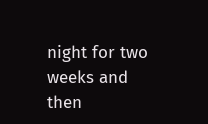night for two weeks and then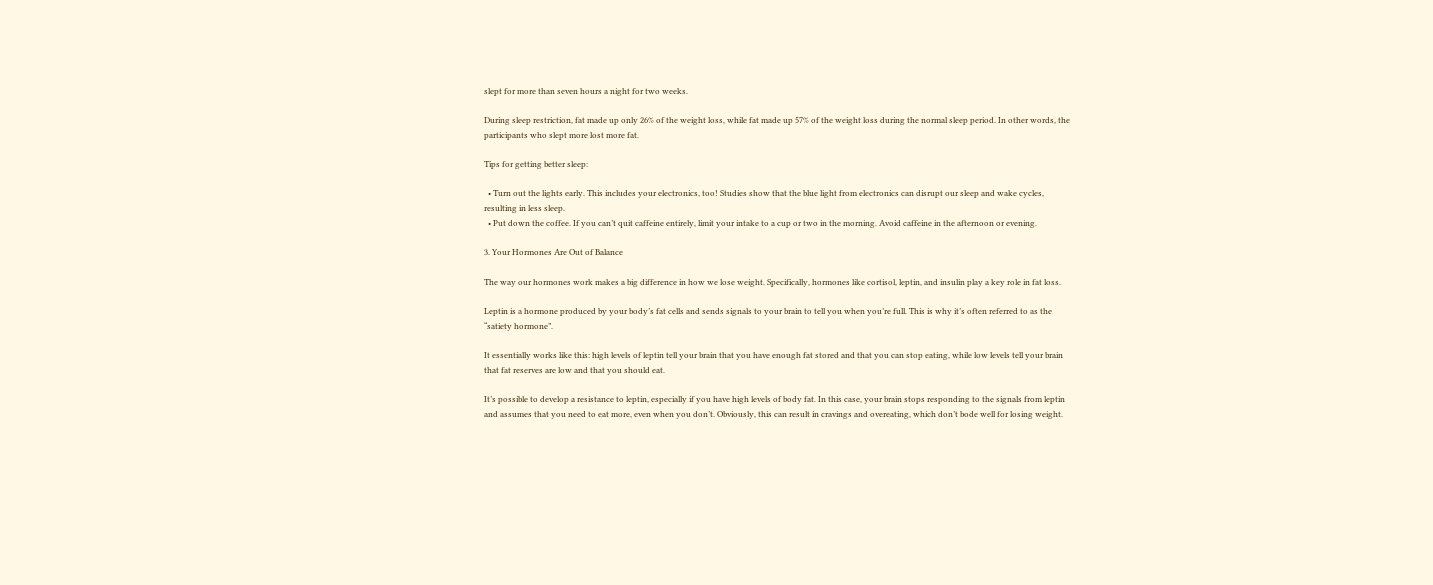slept for more than seven hours a night for two weeks.

During sleep restriction, fat made up only 26% of the weight loss, while fat made up 57% of the weight loss during the normal sleep period. In other words, the participants who slept more lost more fat.

Tips for getting better sleep:

  • Turn out the lights early. This includes your electronics, too! Studies show that the blue light from electronics can disrupt our sleep and wake cycles, resulting in less sleep.
  • Put down the coffee. If you can’t quit caffeine entirely, limit your intake to a cup or two in the morning. Avoid caffeine in the afternoon or evening.

3. Your Hormones Are Out of Balance

The way our hormones work makes a big difference in how we lose weight. Specifically, hormones like cortisol, leptin, and insulin play a key role in fat loss.

Leptin is a hormone produced by your body’s fat cells and sends signals to your brain to tell you when you’re full. This is why it’s often referred to as the “satiety hormone”.

It essentially works like this: high levels of leptin tell your brain that you have enough fat stored and that you can stop eating, while low levels tell your brain that fat reserves are low and that you should eat.

It’s possible to develop a resistance to leptin, especially if you have high levels of body fat. In this case, your brain stops responding to the signals from leptin and assumes that you need to eat more, even when you don’t. Obviously, this can result in cravings and overeating, which don’t bode well for losing weight.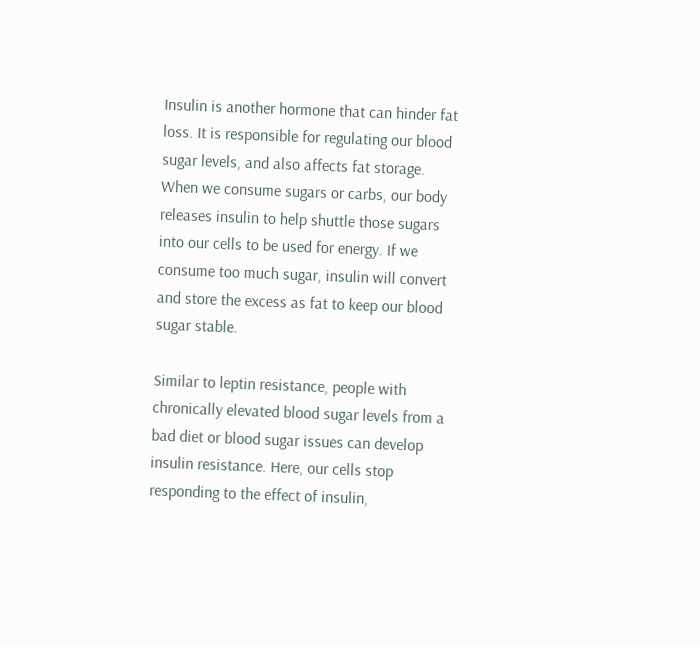Insulin is another hormone that can hinder fat loss. It is responsible for regulating our blood sugar levels, and also affects fat storage. When we consume sugars or carbs, our body releases insulin to help shuttle those sugars into our cells to be used for energy. If we consume too much sugar, insulin will convert and store the excess as fat to keep our blood sugar stable.

Similar to leptin resistance, people with chronically elevated blood sugar levels from a bad diet or blood sugar issues can develop insulin resistance. Here, our cells stop responding to the effect of insulin,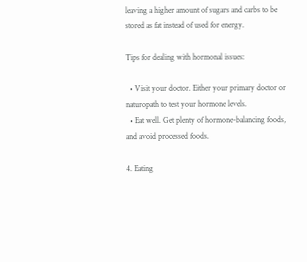leaving a higher amount of sugars and carbs to be stored as fat instead of used for energy.

Tips for dealing with hormonal issues:

  • Visit your doctor. Either your primary doctor or naturopath to test your hormone levels.
  • Eat well. Get plenty of hormone-balancing foods, and avoid processed foods.

4. Eating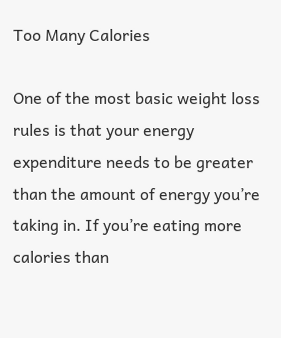Too Many Calories

One of the most basic weight loss rules is that your energy expenditure needs to be greater than the amount of energy you’re taking in. If you’re eating more calories than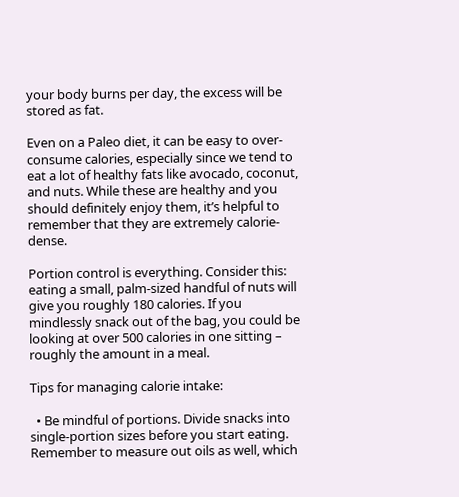your body burns per day, the excess will be stored as fat.

Even on a Paleo diet, it can be easy to over-consume calories, especially since we tend to eat a lot of healthy fats like avocado, coconut, and nuts. While these are healthy and you should definitely enjoy them, it’s helpful to remember that they are extremely calorie-dense.

Portion control is everything. Consider this: eating a small, palm-sized handful of nuts will give you roughly 180 calories. If you mindlessly snack out of the bag, you could be looking at over 500 calories in one sitting – roughly the amount in a meal.

Tips for managing calorie intake:

  • Be mindful of portions. Divide snacks into single-portion sizes before you start eating. Remember to measure out oils as well, which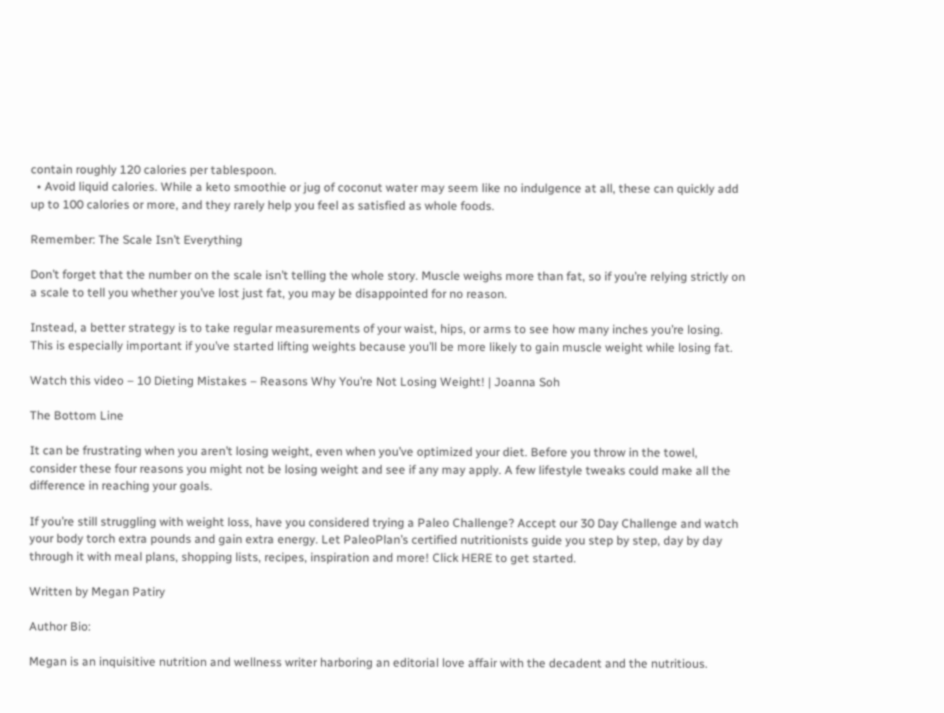contain roughly 120 calories per tablespoon.
  • Avoid liquid calories. While a keto smoothie or jug of coconut water may seem like no indulgence at all, these can quickly add up to 100 calories or more, and they rarely help you feel as satisfied as whole foods.

Remember: The Scale Isn’t Everything

Don’t forget that the number on the scale isn’t telling the whole story. Muscle weighs more than fat, so if you’re relying strictly on a scale to tell you whether you’ve lost just fat, you may be disappointed for no reason.

Instead, a better strategy is to take regular measurements of your waist, hips, or arms to see how many inches you’re losing. This is especially important if you’ve started lifting weights because you’ll be more likely to gain muscle weight while losing fat.

Watch this video – 10 Dieting Mistakes – Reasons Why You’re Not Losing Weight! | Joanna Soh

The Bottom Line

It can be frustrating when you aren’t losing weight, even when you’ve optimized your diet. Before you throw in the towel, consider these four reasons you might not be losing weight and see if any may apply. A few lifestyle tweaks could make all the difference in reaching your goals.

If you’re still struggling with weight loss, have you considered trying a Paleo Challenge? Accept our 30 Day Challenge and watch your body torch extra pounds and gain extra energy. Let PaleoPlan’s certified nutritionists guide you step by step, day by day through it with meal plans, shopping lists, recipes, inspiration and more! Click HERE to get started.

Written by Megan Patiry

Author Bio:

Megan is an inquisitive nutrition and wellness writer harboring an editorial love affair with the decadent and the nutritious.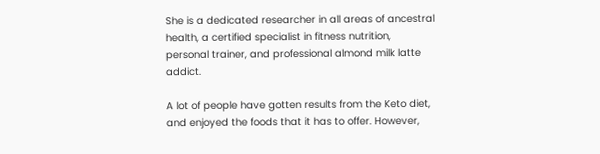She is a dedicated researcher in all areas of ancestral health, a certified specialist in fitness nutrition, personal trainer, and professional almond milk latte addict.

A lot of people have gotten results from the Keto diet, and enjoyed the foods that it has to offer. However,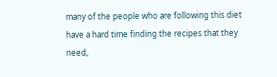many of the people who are following this diet have a hard time finding the recipes that they need,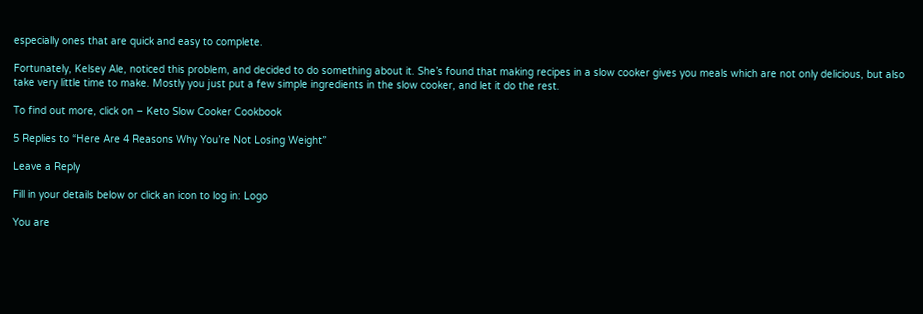especially ones that are quick and easy to complete.

Fortunately, Kelsey Ale, noticed this problem, and decided to do something about it. She’s found that making recipes in a slow cooker gives you meals which are not only delicious, but also take very little time to make. Mostly you just put a few simple ingredients in the slow cooker, and let it do the rest.

To find out more, click on – Keto Slow Cooker Cookbook

5 Replies to “Here Are 4 Reasons Why You’re Not Losing Weight”

Leave a Reply

Fill in your details below or click an icon to log in: Logo

You are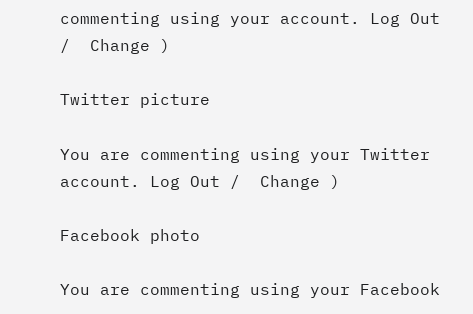commenting using your account. Log Out /  Change )

Twitter picture

You are commenting using your Twitter account. Log Out /  Change )

Facebook photo

You are commenting using your Facebook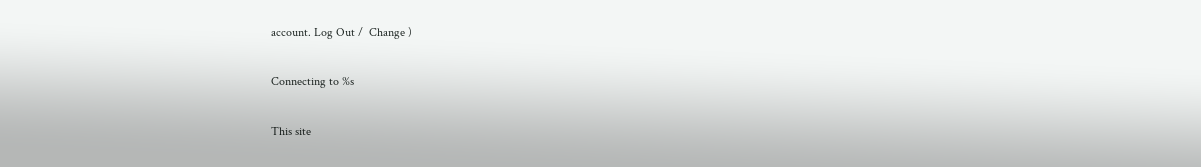account. Log Out /  Change )

Connecting to %s

This site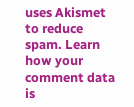uses Akismet to reduce spam. Learn how your comment data is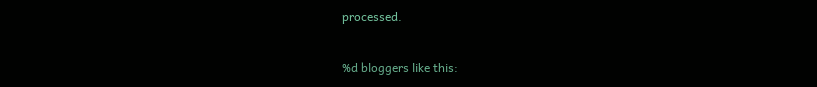processed.

%d bloggers like this: